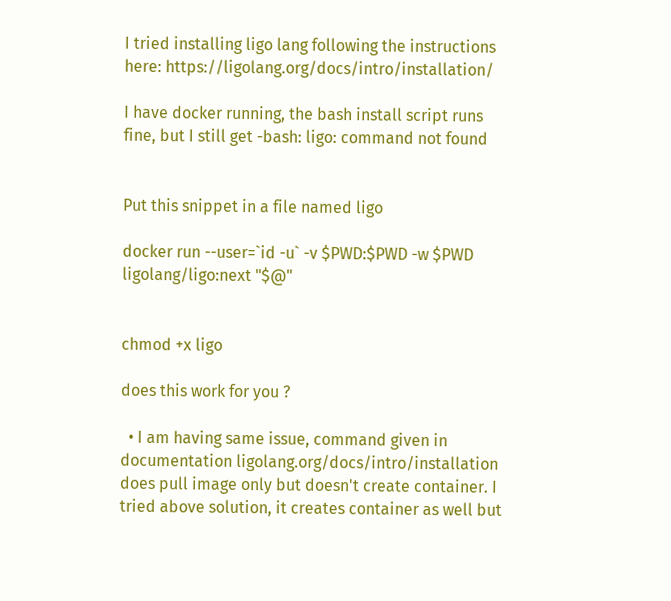I tried installing ligo lang following the instructions here: https://ligolang.org/docs/intro/installation/

I have docker running, the bash install script runs fine, but I still get -bash: ligo: command not found


Put this snippet in a file named ligo

docker run --user=`id -u` -v $PWD:$PWD -w $PWD ligolang/ligo:next "$@"


chmod +x ligo

does this work for you ?

  • I am having same issue, command given in documentation ligolang.org/docs/intro/installation does pull image only but doesn't create container. I tried above solution, it creates container as well but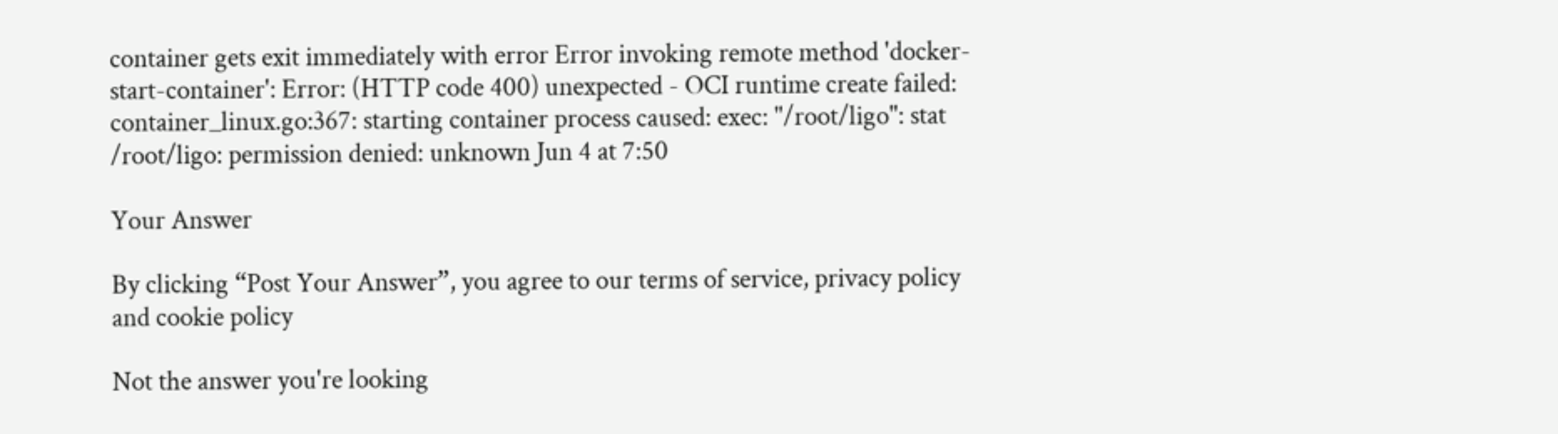container gets exit immediately with error Error invoking remote method 'docker-start-container': Error: (HTTP code 400) unexpected - OCI runtime create failed: container_linux.go:367: starting container process caused: exec: "/root/ligo": stat /root/ligo: permission denied: unknown Jun 4 at 7:50

Your Answer

By clicking “Post Your Answer”, you agree to our terms of service, privacy policy and cookie policy

Not the answer you're looking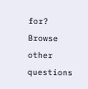for? Browse other questions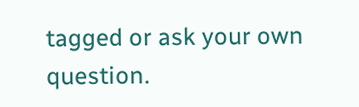tagged or ask your own question.